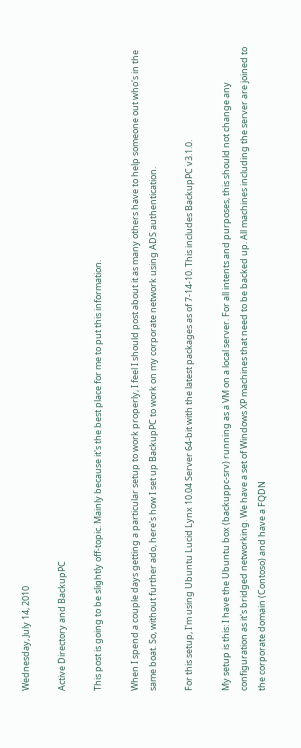Wednesday, July 14, 2010

Active Directory and BackupPC

This post is going to be slightly off-topic. Mainly because it's the best place for me to put this information.

When I spend a couple days getting a particular setup to work properly, I feel I should post about it as many others have to help someone out who's in the same boat. So, without further ado, here's how I set up BackupPC to work on my corporate network using ADS authentication.

For this setup, I'm using Ubuntu Lucid Lynx 10.04 Server 64-bit with the latest packages as of 7-14-10. This includes BackupPC v3.1.0.

My setup is this: I have the Ubuntu box (backuppc-srv) running as a VM on a local server. For all intents and purposes, this should not change any configuration as it's bridged networking. We have a set of Windows XP machines that need to be backed up. All machines including the server are joined to the corporate domain (Contoso) and have a FQDN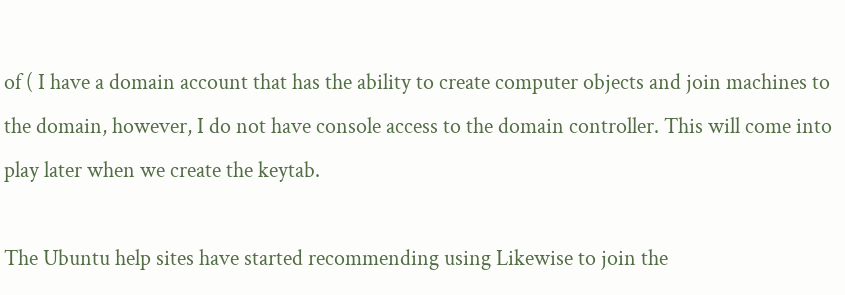of ( I have a domain account that has the ability to create computer objects and join machines to the domain, however, I do not have console access to the domain controller. This will come into play later when we create the keytab.

The Ubuntu help sites have started recommending using Likewise to join the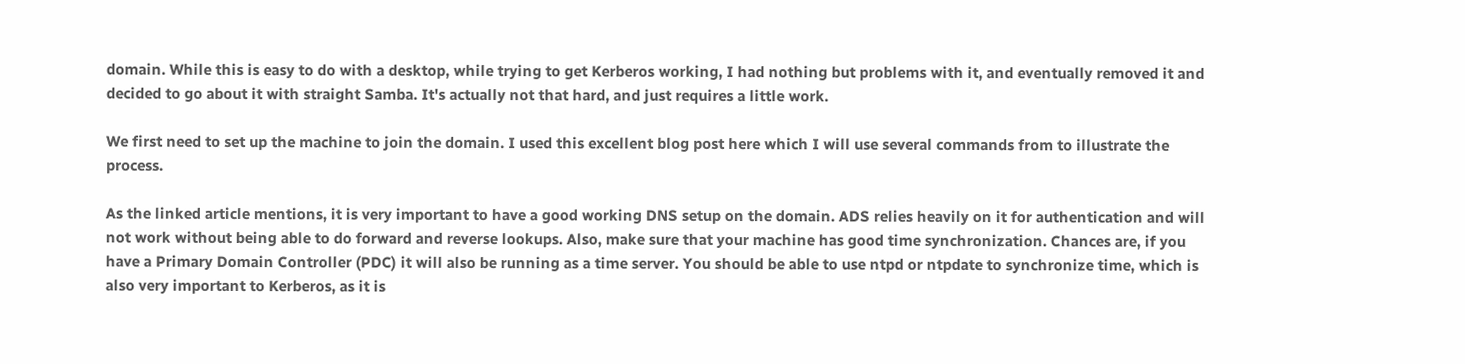domain. While this is easy to do with a desktop, while trying to get Kerberos working, I had nothing but problems with it, and eventually removed it and decided to go about it with straight Samba. It's actually not that hard, and just requires a little work.

We first need to set up the machine to join the domain. I used this excellent blog post here which I will use several commands from to illustrate the process.

As the linked article mentions, it is very important to have a good working DNS setup on the domain. ADS relies heavily on it for authentication and will not work without being able to do forward and reverse lookups. Also, make sure that your machine has good time synchronization. Chances are, if you have a Primary Domain Controller (PDC) it will also be running as a time server. You should be able to use ntpd or ntpdate to synchronize time, which is also very important to Kerberos, as it is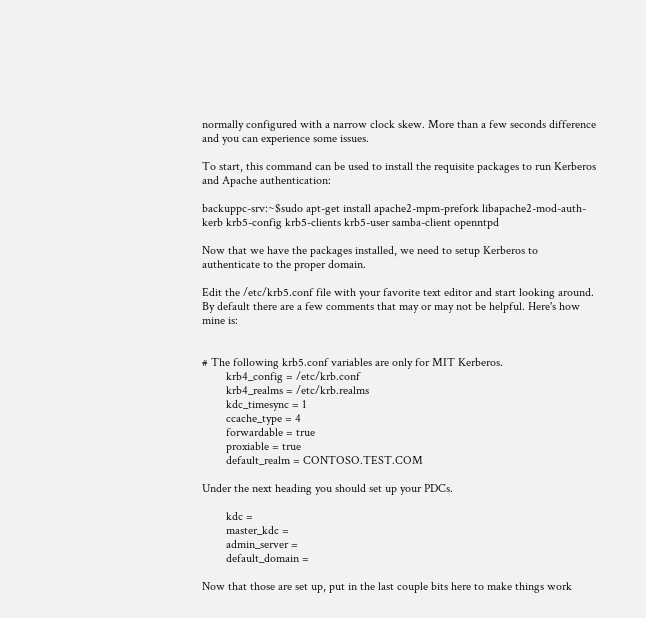normally configured with a narrow clock skew. More than a few seconds difference and you can experience some issues.

To start, this command can be used to install the requisite packages to run Kerberos and Apache authentication:

backuppc-srv:~$sudo apt-get install apache2-mpm-prefork libapache2-mod-auth-kerb krb5-config krb5-clients krb5-user samba-client openntpd

Now that we have the packages installed, we need to setup Kerberos to authenticate to the proper domain.

Edit the /etc/krb5.conf file with your favorite text editor and start looking around. By default there are a few comments that may or may not be helpful. Here's how mine is:


# The following krb5.conf variables are only for MIT Kerberos.
        krb4_config = /etc/krb.conf
        krb4_realms = /etc/krb.realms
        kdc_timesync = 1
        ccache_type = 4
        forwardable = true
        proxiable = true
        default_realm = CONTOSO.TEST.COM

Under the next heading you should set up your PDCs.

        kdc =
        master_kdc =
        admin_server =
        default_domain =

Now that those are set up, put in the last couple bits here to make things work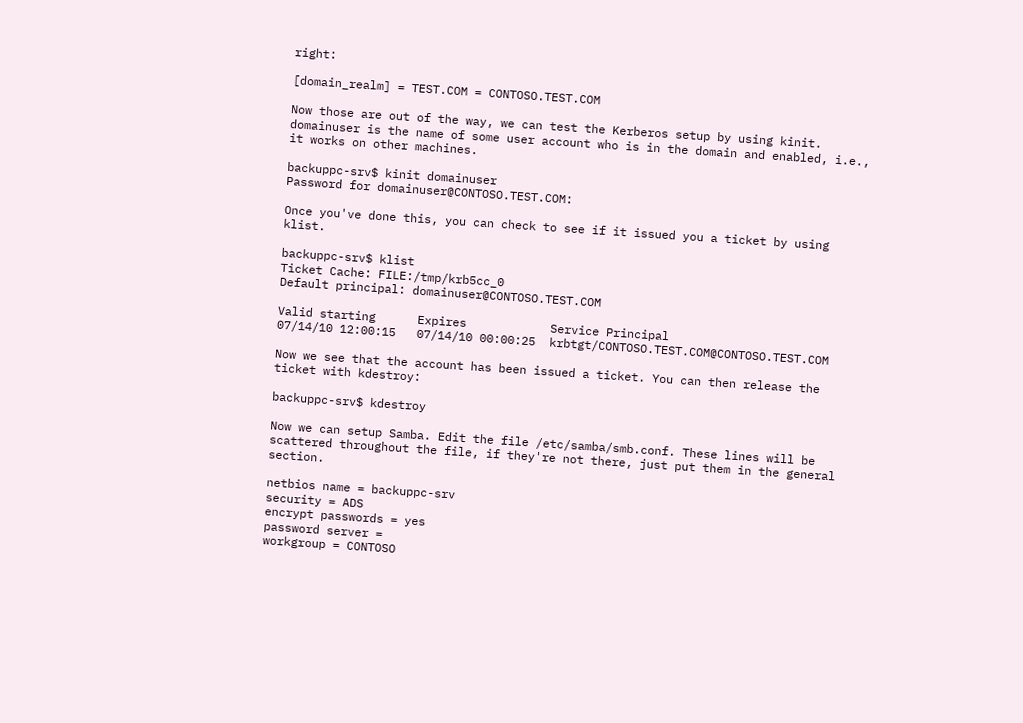right:

[domain_realm] = TEST.COM = CONTOSO.TEST.COM

Now those are out of the way, we can test the Kerberos setup by using kinit. domainuser is the name of some user account who is in the domain and enabled, i.e., it works on other machines.

backuppc-srv$ kinit domainuser
Password for domainuser@CONTOSO.TEST.COM:

Once you've done this, you can check to see if it issued you a ticket by using klist.

backuppc-srv$ klist
Ticket Cache: FILE:/tmp/krb5cc_0
Default principal: domainuser@CONTOSO.TEST.COM

Valid starting      Expires            Service Principal
07/14/10 12:00:15   07/14/10 00:00:25  krbtgt/CONTOSO.TEST.COM@CONTOSO.TEST.COM

Now we see that the account has been issued a ticket. You can then release the ticket with kdestroy:

backuppc-srv$ kdestroy

Now we can setup Samba. Edit the file /etc/samba/smb.conf. These lines will be scattered throughout the file, if they're not there, just put them in the general section.

netbios name = backuppc-srv
security = ADS
encrypt passwords = yes
password server =
workgroup = CONTOSO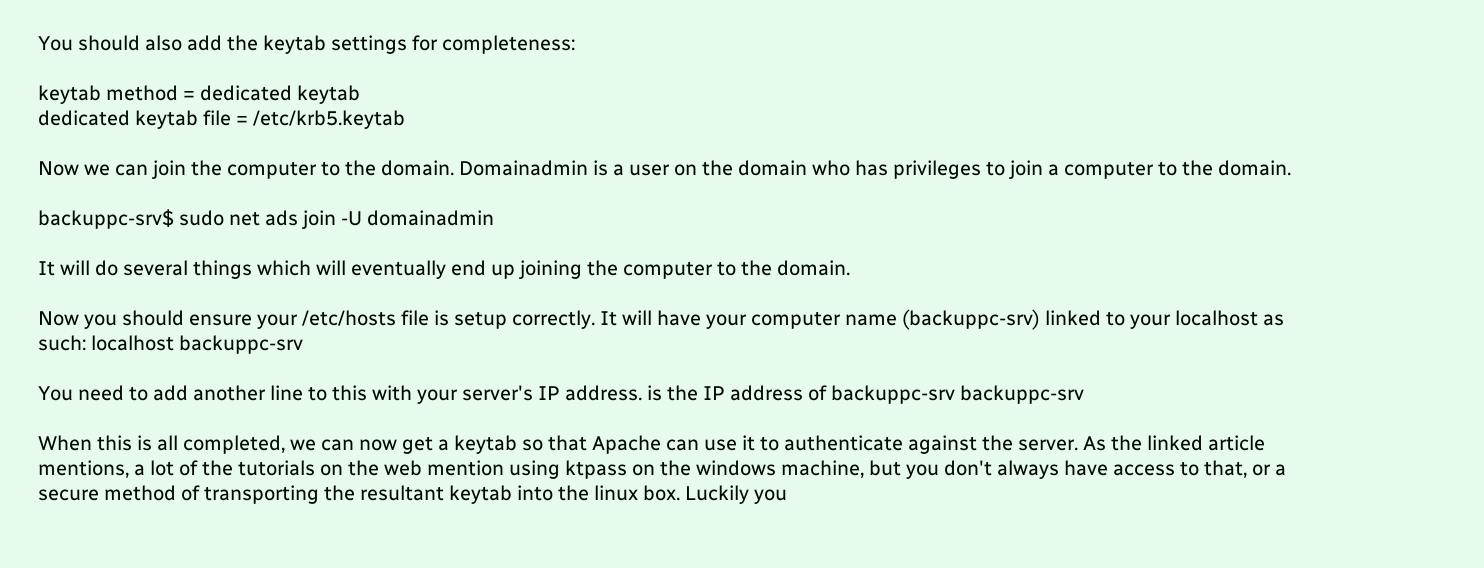You should also add the keytab settings for completeness:

keytab method = dedicated keytab
dedicated keytab file = /etc/krb5.keytab

Now we can join the computer to the domain. Domainadmin is a user on the domain who has privileges to join a computer to the domain.

backuppc-srv$ sudo net ads join -U domainadmin

It will do several things which will eventually end up joining the computer to the domain.

Now you should ensure your /etc/hosts file is setup correctly. It will have your computer name (backuppc-srv) linked to your localhost as such: localhost backuppc-srv

You need to add another line to this with your server's IP address. is the IP address of backuppc-srv backuppc-srv

When this is all completed, we can now get a keytab so that Apache can use it to authenticate against the server. As the linked article mentions, a lot of the tutorials on the web mention using ktpass on the windows machine, but you don't always have access to that, or a secure method of transporting the resultant keytab into the linux box. Luckily you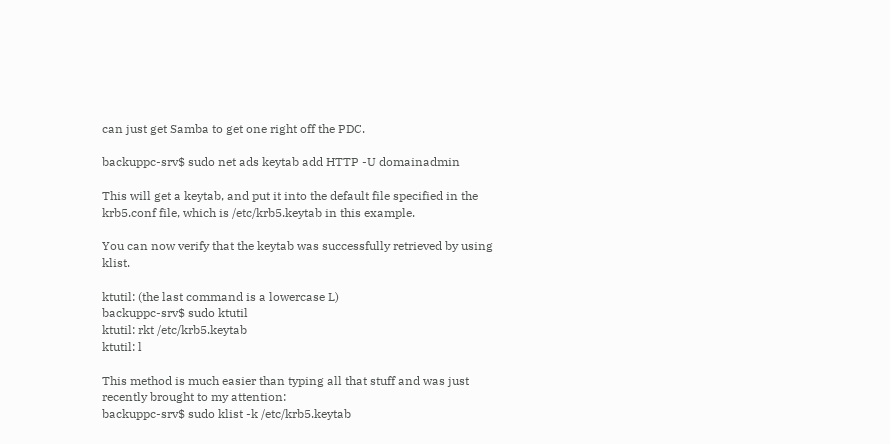can just get Samba to get one right off the PDC.

backuppc-srv$ sudo net ads keytab add HTTP -U domainadmin

This will get a keytab, and put it into the default file specified in the krb5.conf file, which is /etc/krb5.keytab in this example.

You can now verify that the keytab was successfully retrieved by using klist.

ktutil: (the last command is a lowercase L)
backuppc-srv$ sudo ktutil
ktutil: rkt /etc/krb5.keytab
ktutil: l

This method is much easier than typing all that stuff and was just recently brought to my attention:
backuppc-srv$ sudo klist -k /etc/krb5.keytab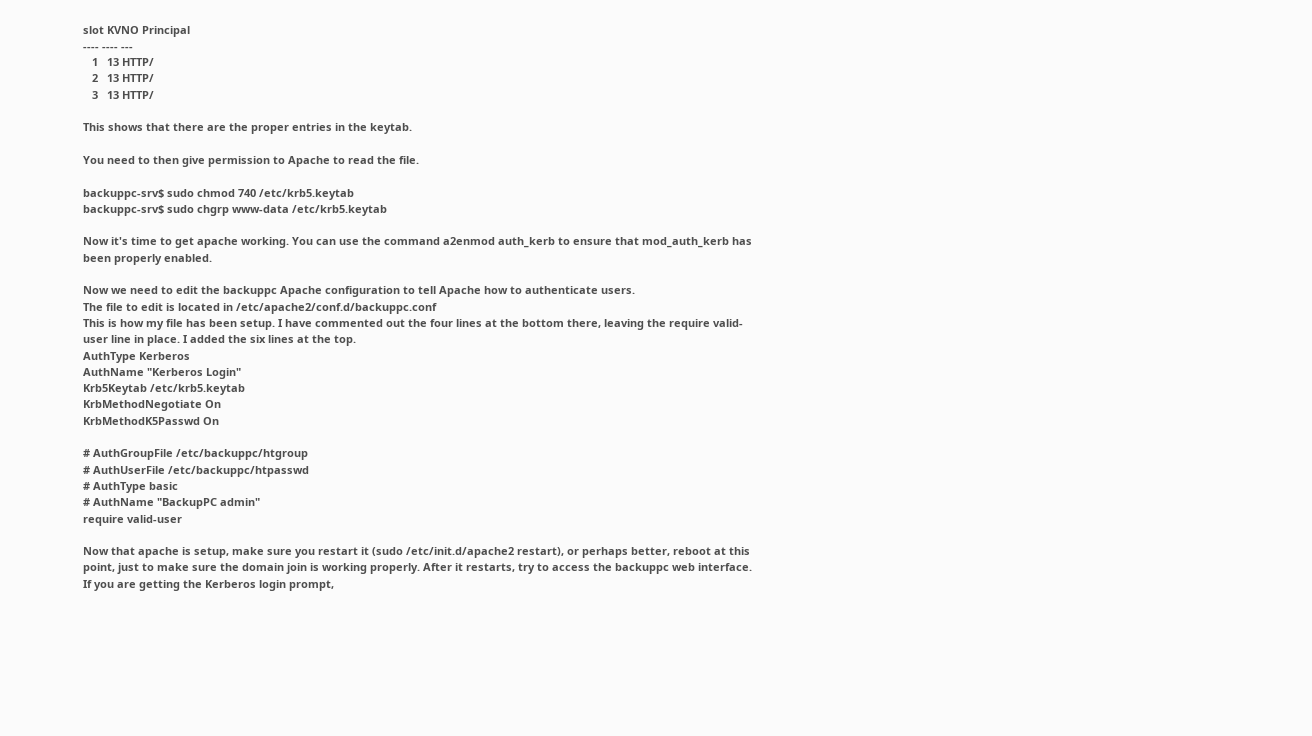slot KVNO Principal
---- ---- ---
   1   13 HTTP/
   2   13 HTTP/
   3   13 HTTP/

This shows that there are the proper entries in the keytab.

You need to then give permission to Apache to read the file.

backuppc-srv$ sudo chmod 740 /etc/krb5.keytab
backuppc-srv$ sudo chgrp www-data /etc/krb5.keytab

Now it's time to get apache working. You can use the command a2enmod auth_kerb to ensure that mod_auth_kerb has been properly enabled.

Now we need to edit the backuppc Apache configuration to tell Apache how to authenticate users.
The file to edit is located in /etc/apache2/conf.d/backuppc.conf
This is how my file has been setup. I have commented out the four lines at the bottom there, leaving the require valid-user line in place. I added the six lines at the top.
AuthType Kerberos
AuthName "Kerberos Login"
Krb5Keytab /etc/krb5.keytab
KrbMethodNegotiate On
KrbMethodK5Passwd On

# AuthGroupFile /etc/backuppc/htgroup
# AuthUserFile /etc/backuppc/htpasswd
# AuthType basic
# AuthName "BackupPC admin"
require valid-user

Now that apache is setup, make sure you restart it (sudo /etc/init.d/apache2 restart), or perhaps better, reboot at this point, just to make sure the domain join is working properly. After it restarts, try to access the backuppc web interface. If you are getting the Kerberos login prompt,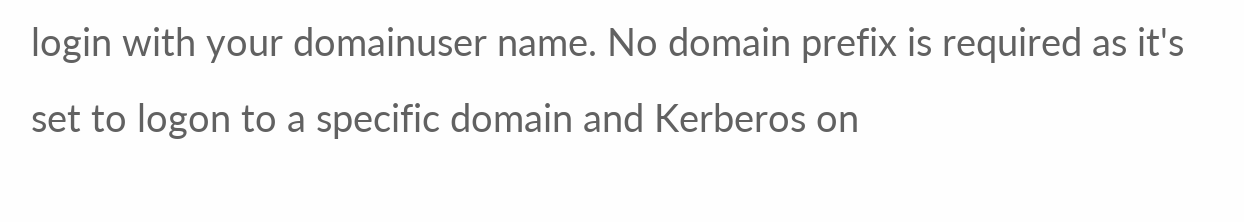login with your domainuser name. No domain prefix is required as it's set to logon to a specific domain and Kerberos on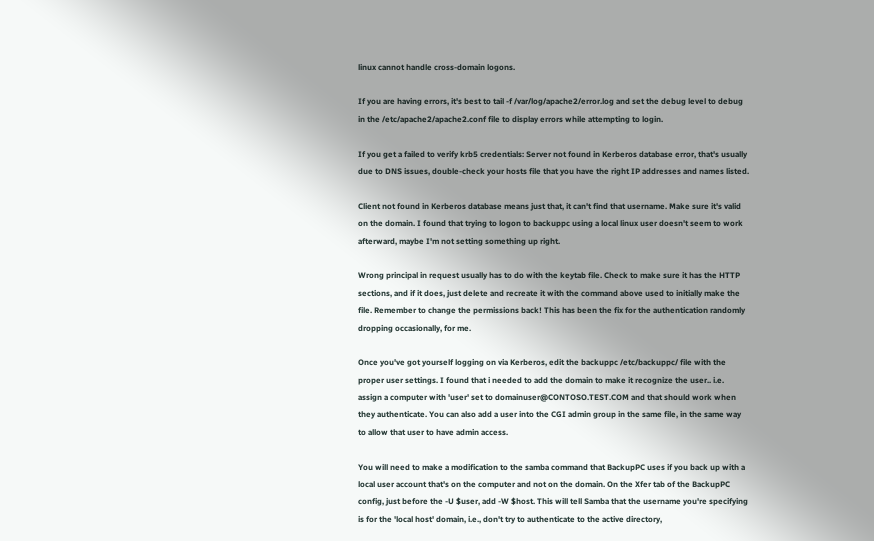linux cannot handle cross-domain logons.

If you are having errors, it's best to tail -f /var/log/apache2/error.log and set the debug level to debug in the /etc/apache2/apache2.conf file to display errors while attempting to login.

If you get a failed to verify krb5 credentials: Server not found in Kerberos database error, that's usually due to DNS issues, double-check your hosts file that you have the right IP addresses and names listed.

Client not found in Kerberos database means just that, it can't find that username. Make sure it's valid on the domain. I found that trying to logon to backuppc using a local linux user doesn't seem to work afterward, maybe I'm not setting something up right.

Wrong principal in request usually has to do with the keytab file. Check to make sure it has the HTTP sections, and if it does, just delete and recreate it with the command above used to initially make the file. Remember to change the permissions back! This has been the fix for the authentication randomly dropping occasionally, for me.

Once you've got yourself logging on via Kerberos, edit the backuppc /etc/backuppc/ file with the proper user settings. I found that i needed to add the domain to make it recognize the user.. i.e. assign a computer with 'user' set to domainuser@CONTOSO.TEST.COM and that should work when they authenticate. You can also add a user into the CGI admin group in the same file, in the same way to allow that user to have admin access.

You will need to make a modification to the samba command that BackupPC uses if you back up with a local user account that's on the computer and not on the domain. On the Xfer tab of the BackupPC config, just before the -U $user, add -W $host. This will tell Samba that the username you're specifying is for the 'local host' domain, i.e., don't try to authenticate to the active directory,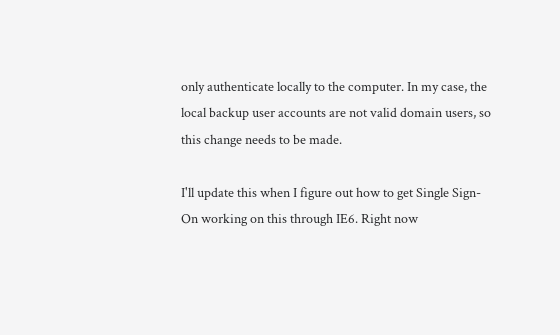only authenticate locally to the computer. In my case, the local backup user accounts are not valid domain users, so this change needs to be made.

I'll update this when I figure out how to get Single Sign-On working on this through IE6. Right now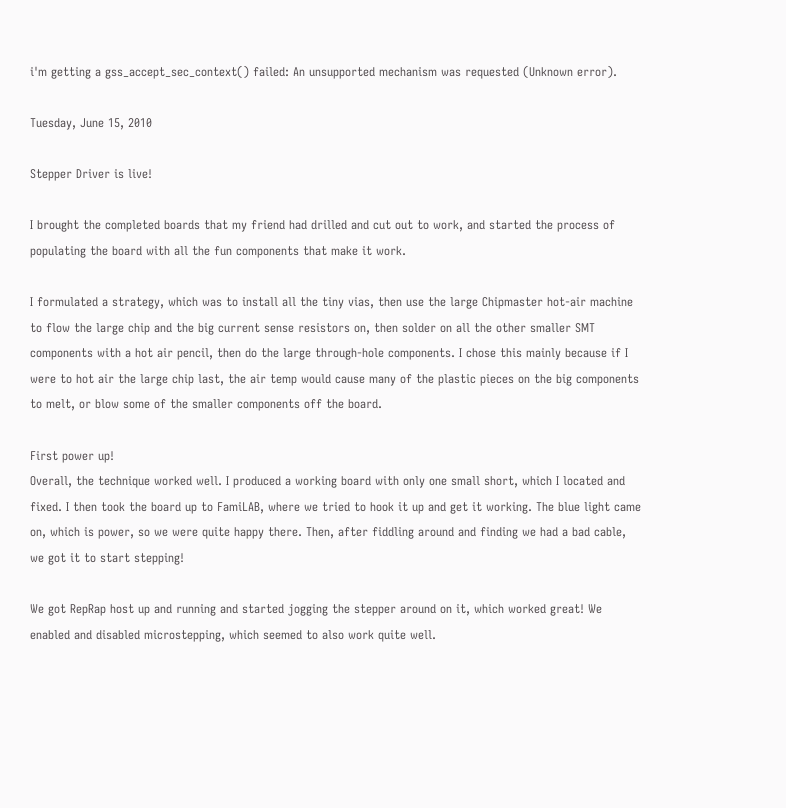i'm getting a gss_accept_sec_context() failed: An unsupported mechanism was requested (Unknown error).

Tuesday, June 15, 2010

Stepper Driver is live!

I brought the completed boards that my friend had drilled and cut out to work, and started the process of populating the board with all the fun components that make it work.

I formulated a strategy, which was to install all the tiny vias, then use the large Chipmaster hot-air machine to flow the large chip and the big current sense resistors on, then solder on all the other smaller SMT components with a hot air pencil, then do the large through-hole components. I chose this mainly because if I were to hot air the large chip last, the air temp would cause many of the plastic pieces on the big components to melt, or blow some of the smaller components off the board.

First power up!
Overall, the technique worked well. I produced a working board with only one small short, which I located and fixed. I then took the board up to FamiLAB, where we tried to hook it up and get it working. The blue light came on, which is power, so we were quite happy there. Then, after fiddling around and finding we had a bad cable, we got it to start stepping!

We got RepRap host up and running and started jogging the stepper around on it, which worked great! We enabled and disabled microstepping, which seemed to also work quite well.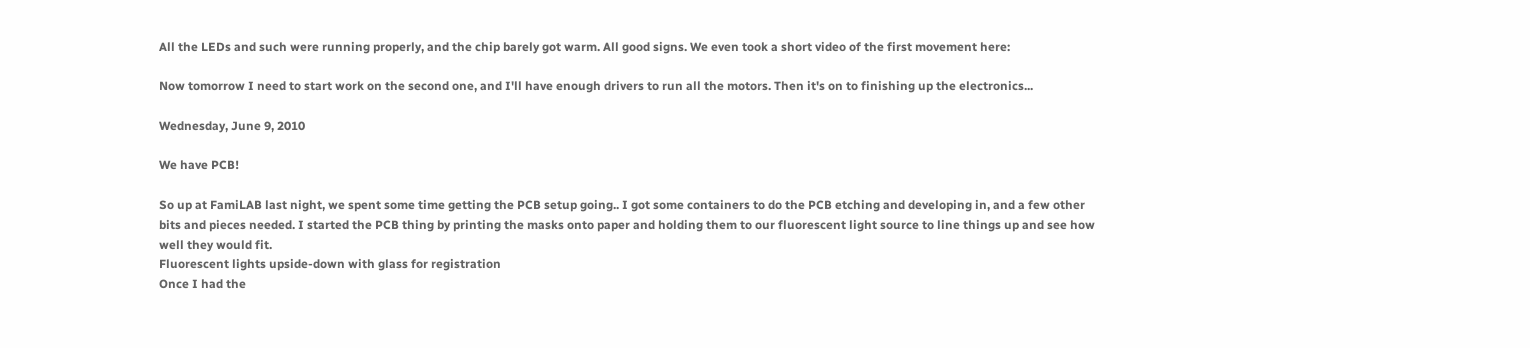All the LEDs and such were running properly, and the chip barely got warm. All good signs. We even took a short video of the first movement here:

Now tomorrow I need to start work on the second one, and I'll have enough drivers to run all the motors. Then it's on to finishing up the electronics...

Wednesday, June 9, 2010

We have PCB!

So up at FamiLAB last night, we spent some time getting the PCB setup going.. I got some containers to do the PCB etching and developing in, and a few other bits and pieces needed. I started the PCB thing by printing the masks onto paper and holding them to our fluorescent light source to line things up and see how well they would fit.
Fluorescent lights upside-down with glass for registration
Once I had the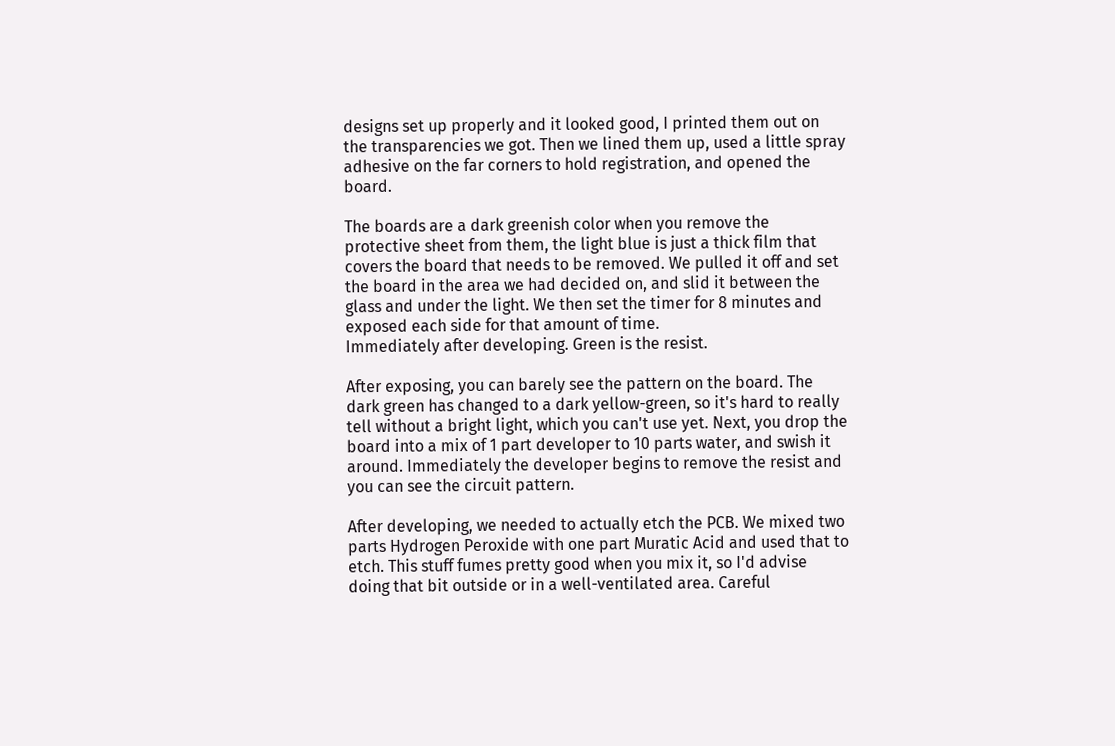designs set up properly and it looked good, I printed them out on the transparencies we got. Then we lined them up, used a little spray adhesive on the far corners to hold registration, and opened the board.

The boards are a dark greenish color when you remove the protective sheet from them, the light blue is just a thick film that covers the board that needs to be removed. We pulled it off and set the board in the area we had decided on, and slid it between the glass and under the light. We then set the timer for 8 minutes and exposed each side for that amount of time.
Immediately after developing. Green is the resist.

After exposing, you can barely see the pattern on the board. The dark green has changed to a dark yellow-green, so it's hard to really tell without a bright light, which you can't use yet. Next, you drop the board into a mix of 1 part developer to 10 parts water, and swish it around. Immediately the developer begins to remove the resist and you can see the circuit pattern.

After developing, we needed to actually etch the PCB. We mixed two parts Hydrogen Peroxide with one part Muratic Acid and used that to etch. This stuff fumes pretty good when you mix it, so I'd advise doing that bit outside or in a well-ventilated area. Careful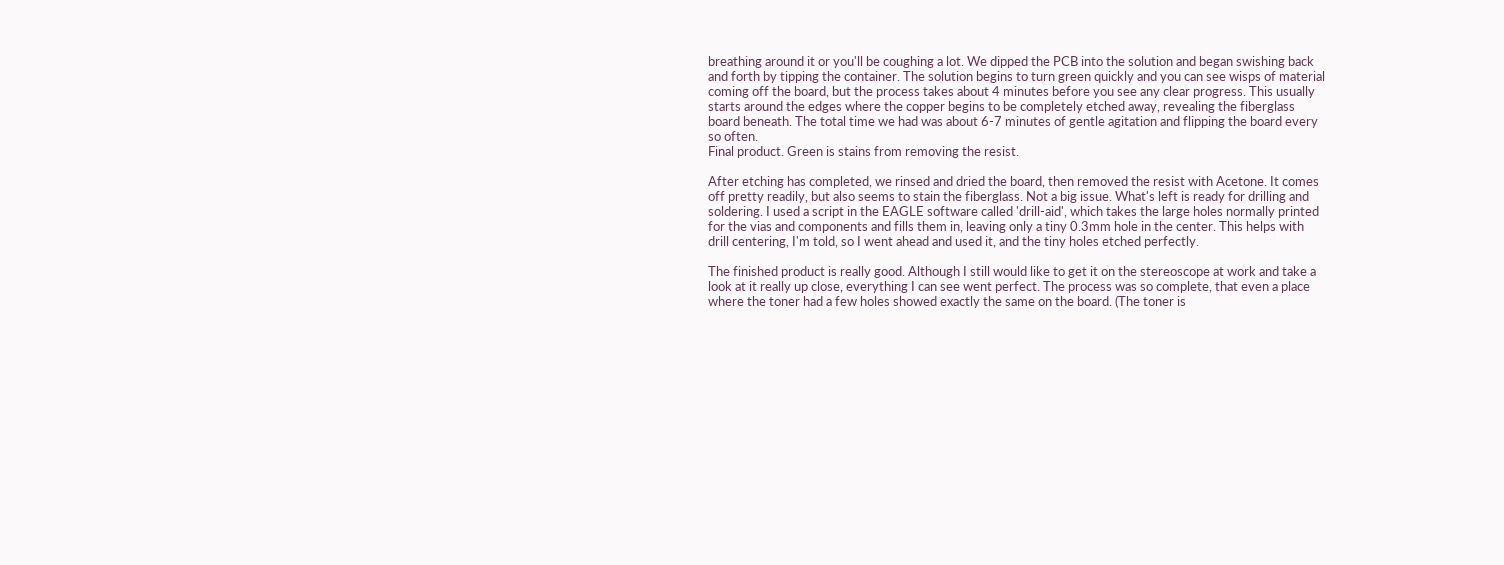breathing around it or you'll be coughing a lot. We dipped the PCB into the solution and began swishing back and forth by tipping the container. The solution begins to turn green quickly and you can see wisps of material coming off the board, but the process takes about 4 minutes before you see any clear progress. This usually starts around the edges where the copper begins to be completely etched away, revealing the fiberglass board beneath. The total time we had was about 6-7 minutes of gentle agitation and flipping the board every so often.
Final product. Green is stains from removing the resist.

After etching has completed, we rinsed and dried the board, then removed the resist with Acetone. It comes off pretty readily, but also seems to stain the fiberglass. Not a big issue. What's left is ready for drilling and soldering. I used a script in the EAGLE software called 'drill-aid', which takes the large holes normally printed for the vias and components and fills them in, leaving only a tiny 0.3mm hole in the center. This helps with drill centering, I'm told, so I went ahead and used it, and the tiny holes etched perfectly.

The finished product is really good. Although I still would like to get it on the stereoscope at work and take a look at it really up close, everything I can see went perfect. The process was so complete, that even a place where the toner had a few holes showed exactly the same on the board. (The toner is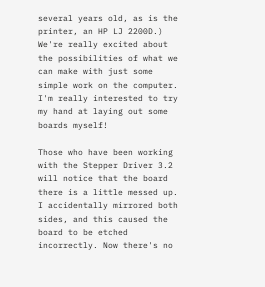several years old, as is the printer, an HP LJ 2200D.) We're really excited about the possibilities of what we can make with just some simple work on the computer. I'm really interested to try my hand at laying out some boards myself!

Those who have been working with the Stepper Driver 3.2 will notice that the board there is a little messed up. I accidentally mirrored both sides, and this caused the board to be etched incorrectly. Now there's no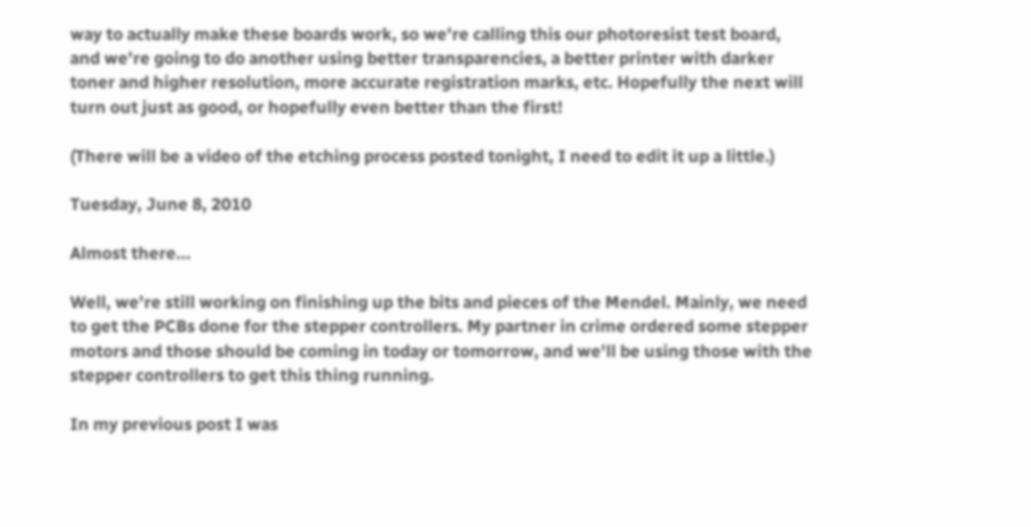way to actually make these boards work, so we're calling this our photoresist test board, and we're going to do another using better transparencies, a better printer with darker toner and higher resolution, more accurate registration marks, etc. Hopefully the next will turn out just as good, or hopefully even better than the first!

(There will be a video of the etching process posted tonight, I need to edit it up a little.)

Tuesday, June 8, 2010

Almost there...

Well, we're still working on finishing up the bits and pieces of the Mendel. Mainly, we need to get the PCBs done for the stepper controllers. My partner in crime ordered some stepper motors and those should be coming in today or tomorrow, and we'll be using those with the stepper controllers to get this thing running.

In my previous post I was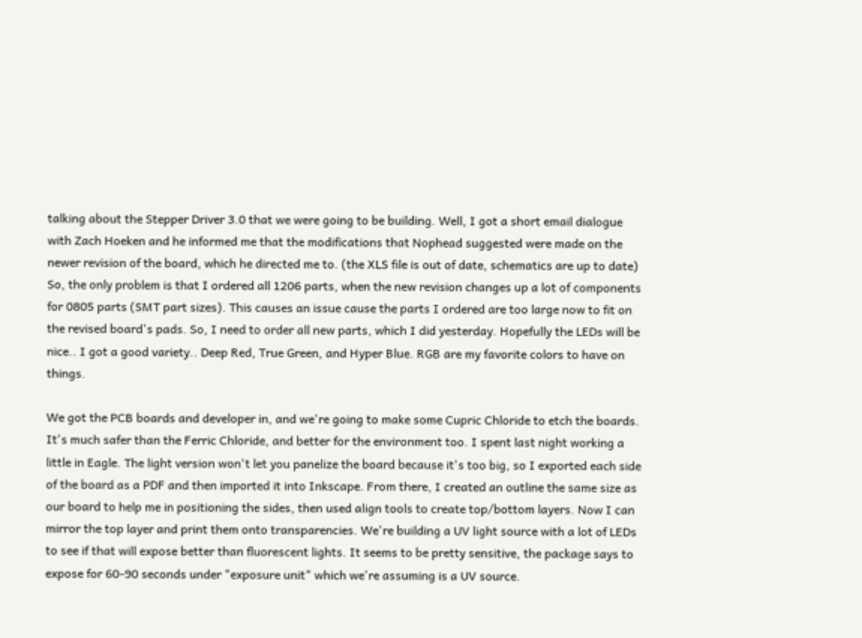talking about the Stepper Driver 3.0 that we were going to be building. Well, I got a short email dialogue with Zach Hoeken and he informed me that the modifications that Nophead suggested were made on the newer revision of the board, which he directed me to. (the XLS file is out of date, schematics are up to date)
So, the only problem is that I ordered all 1206 parts, when the new revision changes up a lot of components for 0805 parts (SMT part sizes). This causes an issue cause the parts I ordered are too large now to fit on the revised board's pads. So, I need to order all new parts, which I did yesterday. Hopefully the LEDs will be nice.. I got a good variety.. Deep Red, True Green, and Hyper Blue. RGB are my favorite colors to have on things.

We got the PCB boards and developer in, and we're going to make some Cupric Chloride to etch the boards. It's much safer than the Ferric Chloride, and better for the environment too. I spent last night working a little in Eagle. The light version won't let you panelize the board because it's too big, so I exported each side of the board as a PDF and then imported it into Inkscape. From there, I created an outline the same size as our board to help me in positioning the sides, then used align tools to create top/bottom layers. Now I can mirror the top layer and print them onto transparencies. We're building a UV light source with a lot of LEDs to see if that will expose better than fluorescent lights. It seems to be pretty sensitive, the package says to expose for 60-90 seconds under "exposure unit" which we're assuming is a UV source.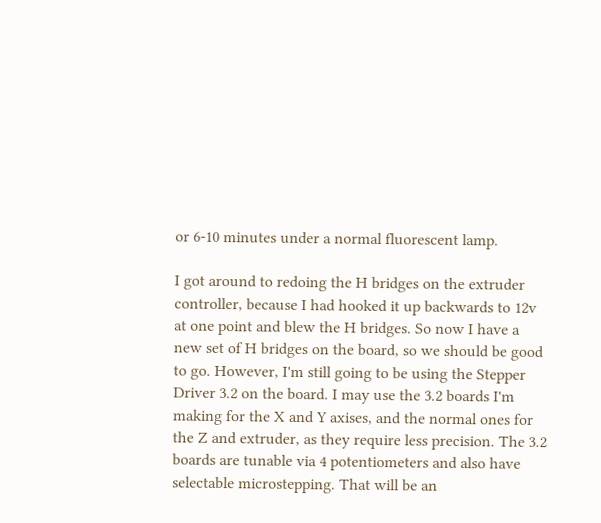or 6-10 minutes under a normal fluorescent lamp.

I got around to redoing the H bridges on the extruder controller, because I had hooked it up backwards to 12v at one point and blew the H bridges. So now I have a new set of H bridges on the board, so we should be good to go. However, I'm still going to be using the Stepper Driver 3.2 on the board. I may use the 3.2 boards I'm making for the X and Y axises, and the normal ones for the Z and extruder, as they require less precision. The 3.2 boards are tunable via 4 potentiometers and also have selectable microstepping. That will be an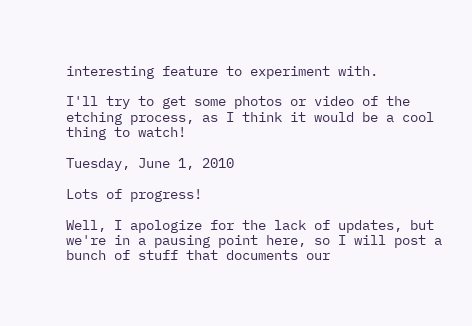interesting feature to experiment with.

I'll try to get some photos or video of the etching process, as I think it would be a cool thing to watch!

Tuesday, June 1, 2010

Lots of progress!

Well, I apologize for the lack of updates, but we're in a pausing point here, so I will post a bunch of stuff that documents our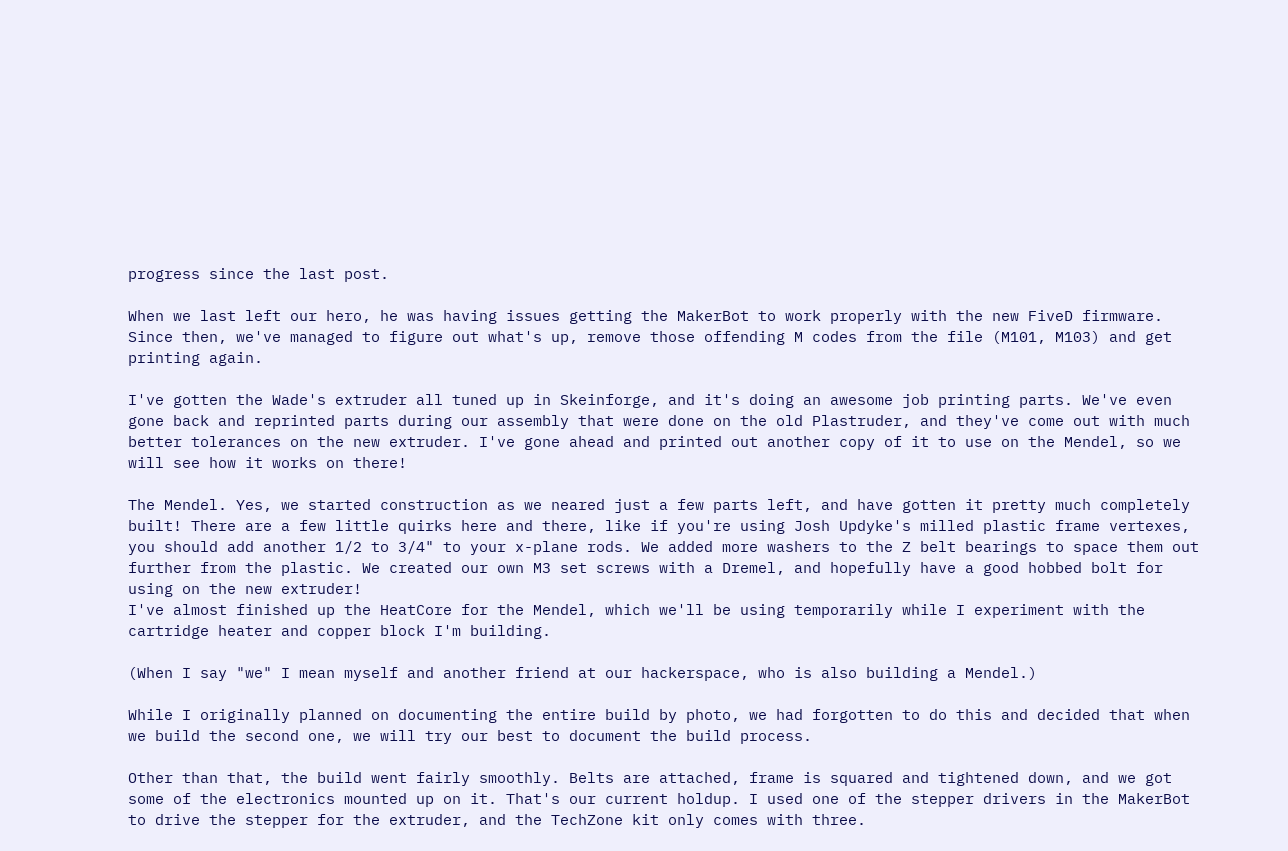progress since the last post.

When we last left our hero, he was having issues getting the MakerBot to work properly with the new FiveD firmware. Since then, we've managed to figure out what's up, remove those offending M codes from the file (M101, M103) and get printing again.

I've gotten the Wade's extruder all tuned up in Skeinforge, and it's doing an awesome job printing parts. We've even gone back and reprinted parts during our assembly that were done on the old Plastruder, and they've come out with much better tolerances on the new extruder. I've gone ahead and printed out another copy of it to use on the Mendel, so we will see how it works on there!

The Mendel. Yes, we started construction as we neared just a few parts left, and have gotten it pretty much completely built! There are a few little quirks here and there, like if you're using Josh Updyke's milled plastic frame vertexes, you should add another 1/2 to 3/4" to your x-plane rods. We added more washers to the Z belt bearings to space them out further from the plastic. We created our own M3 set screws with a Dremel, and hopefully have a good hobbed bolt for using on the new extruder!
I've almost finished up the HeatCore for the Mendel, which we'll be using temporarily while I experiment with the cartridge heater and copper block I'm building.

(When I say "we" I mean myself and another friend at our hackerspace, who is also building a Mendel.)

While I originally planned on documenting the entire build by photo, we had forgotten to do this and decided that when we build the second one, we will try our best to document the build process.

Other than that, the build went fairly smoothly. Belts are attached, frame is squared and tightened down, and we got some of the electronics mounted up on it. That's our current holdup. I used one of the stepper drivers in the MakerBot to drive the stepper for the extruder, and the TechZone kit only comes with three.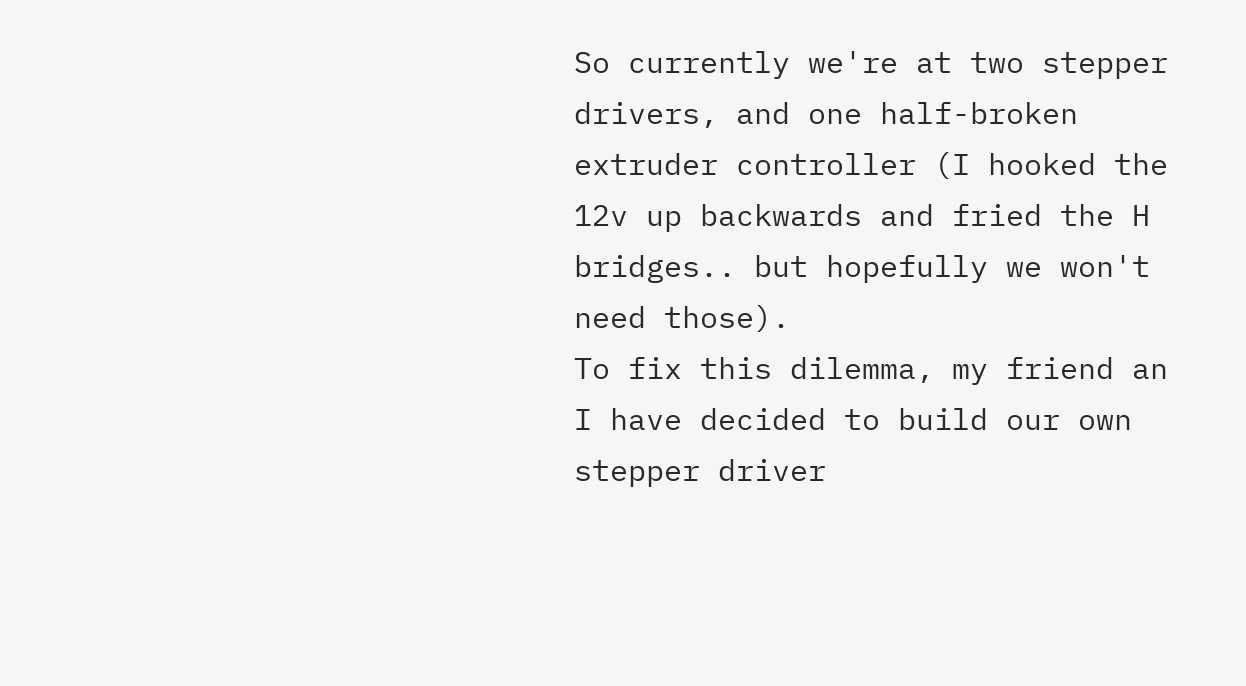So currently we're at two stepper drivers, and one half-broken extruder controller (I hooked the 12v up backwards and fried the H bridges.. but hopefully we won't need those).
To fix this dilemma, my friend an I have decided to build our own stepper driver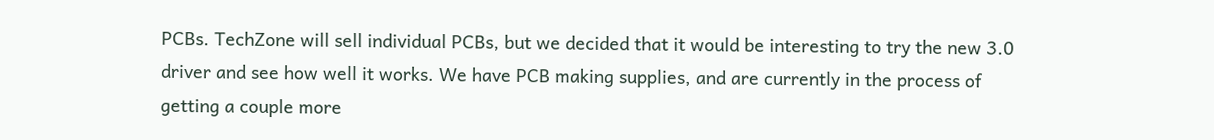PCBs. TechZone will sell individual PCBs, but we decided that it would be interesting to try the new 3.0 driver and see how well it works. We have PCB making supplies, and are currently in the process of getting a couple more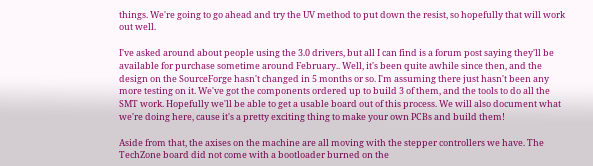things. We're going to go ahead and try the UV method to put down the resist, so hopefully that will work out well.

I've asked around about people using the 3.0 drivers, but all I can find is a forum post saying they'll be available for purchase sometime around February.. Well, it's been quite awhile since then, and the design on the SourceForge hasn't changed in 5 months or so. I'm assuming there just hasn't been any more testing on it. We've got the components ordered up to build 3 of them, and the tools to do all the SMT work. Hopefully we'll be able to get a usable board out of this process. We will also document what we're doing here, cause it's a pretty exciting thing to make your own PCBs and build them!

Aside from that, the axises on the machine are all moving with the stepper controllers we have. The TechZone board did not come with a bootloader burned on the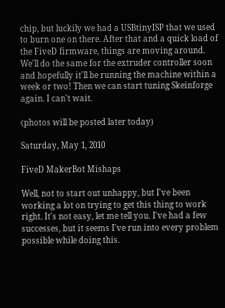chip, but luckily we had a USBtinyISP that we used to burn one on there. After that and a quick load of the FiveD firmware, things are moving around. We'll do the same for the extruder controller soon and hopefully it'll be running the machine within a week or two! Then we can start tuning Skeinforge again. I can't wait.

(photos will be posted later today)

Saturday, May 1, 2010

FiveD MakerBot Mishaps

Well, not to start out unhappy, but I've been working a lot on trying to get this thing to work right. It's not easy, let me tell you. I've had a few successes, but it seems I've run into every problem possible while doing this.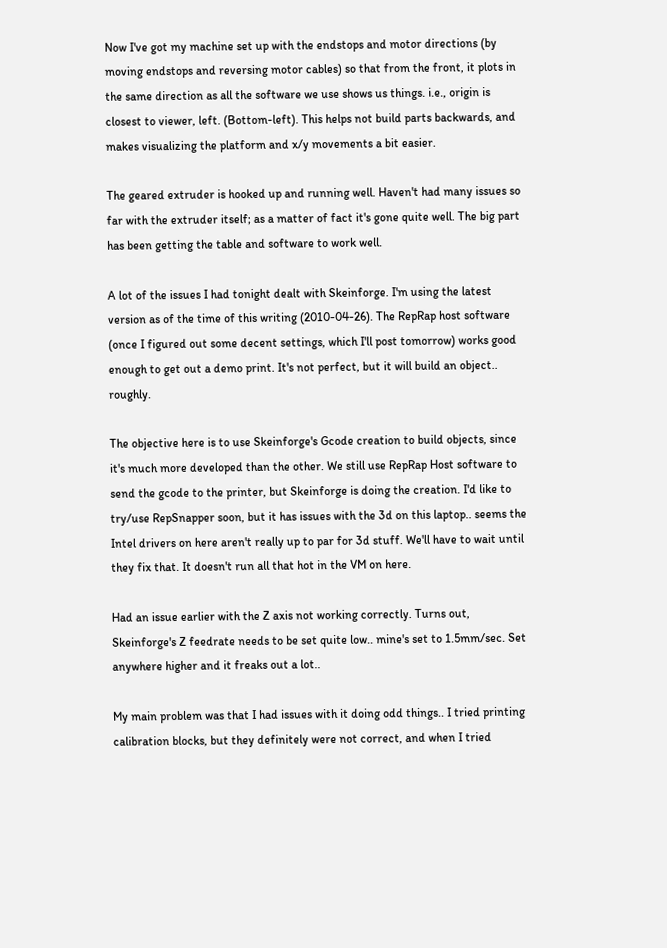Now I've got my machine set up with the endstops and motor directions (by moving endstops and reversing motor cables) so that from the front, it plots in the same direction as all the software we use shows us things. i.e., origin is closest to viewer, left. (Bottom-left). This helps not build parts backwards, and makes visualizing the platform and x/y movements a bit easier.

The geared extruder is hooked up and running well. Haven't had many issues so far with the extruder itself; as a matter of fact it's gone quite well. The big part has been getting the table and software to work well.

A lot of the issues I had tonight dealt with Skeinforge. I'm using the latest version as of the time of this writing (2010-04-26). The RepRap host software (once I figured out some decent settings, which I'll post tomorrow) works good enough to get out a demo print. It's not perfect, but it will build an object.. roughly.

The objective here is to use Skeinforge's Gcode creation to build objects, since it's much more developed than the other. We still use RepRap Host software to send the gcode to the printer, but Skeinforge is doing the creation. I'd like to try/use RepSnapper soon, but it has issues with the 3d on this laptop.. seems the Intel drivers on here aren't really up to par for 3d stuff. We'll have to wait until they fix that. It doesn't run all that hot in the VM on here.

Had an issue earlier with the Z axis not working correctly. Turns out, Skeinforge's Z feedrate needs to be set quite low.. mine's set to 1.5mm/sec. Set anywhere higher and it freaks out a lot..

My main problem was that I had issues with it doing odd things.. I tried printing calibration blocks, but they definitely were not correct, and when I tried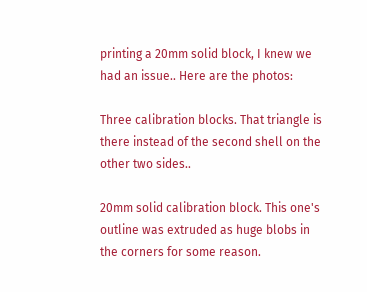printing a 20mm solid block, I knew we had an issue.. Here are the photos:

Three calibration blocks. That triangle is there instead of the second shell on the other two sides..

20mm solid calibration block. This one's outline was extruded as huge blobs in the corners for some reason.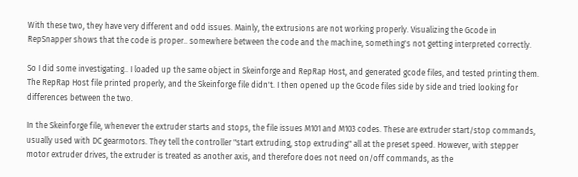With these two, they have very different and odd issues. Mainly, the extrusions are not working properly. Visualizing the Gcode in RepSnapper shows that the code is proper.. somewhere between the code and the machine, something's not getting interpreted correctly.

So I did some investigating.. I loaded up the same object in Skeinforge and RepRap Host, and generated gcode files, and tested printing them. The RepRap Host file printed properly, and the Skeinforge file didn't. I then opened up the Gcode files side by side and tried looking for differences between the two.

In the Skeinforge file, whenever the extruder starts and stops, the file issues M101 and M103 codes. These are extruder start/stop commands, usually used with DC gearmotors. They tell the controller "start extruding, stop extruding" all at the preset speed. However, with stepper motor extruder drives, the extruder is treated as another axis, and therefore does not need on/off commands, as the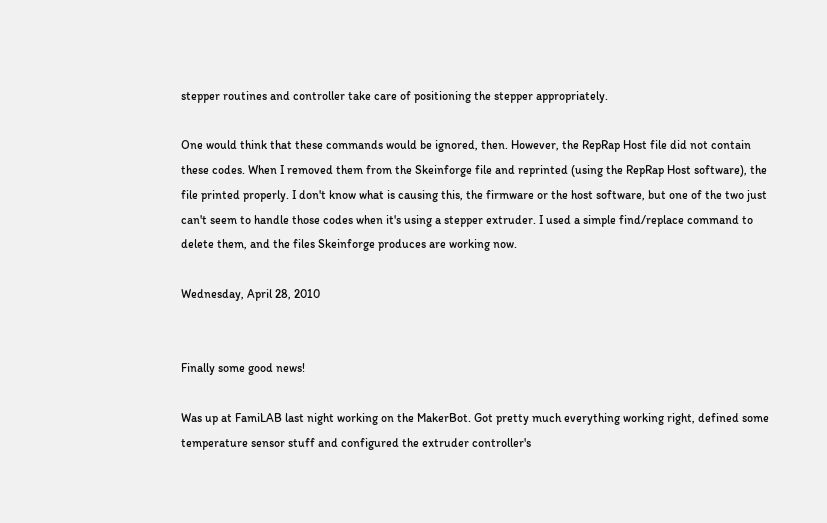stepper routines and controller take care of positioning the stepper appropriately.

One would think that these commands would be ignored, then. However, the RepRap Host file did not contain these codes. When I removed them from the Skeinforge file and reprinted (using the RepRap Host software), the file printed properly. I don't know what is causing this, the firmware or the host software, but one of the two just can't seem to handle those codes when it's using a stepper extruder. I used a simple find/replace command to delete them, and the files Skeinforge produces are working now.

Wednesday, April 28, 2010


Finally some good news!

Was up at FamiLAB last night working on the MakerBot. Got pretty much everything working right, defined some temperature sensor stuff and configured the extruder controller's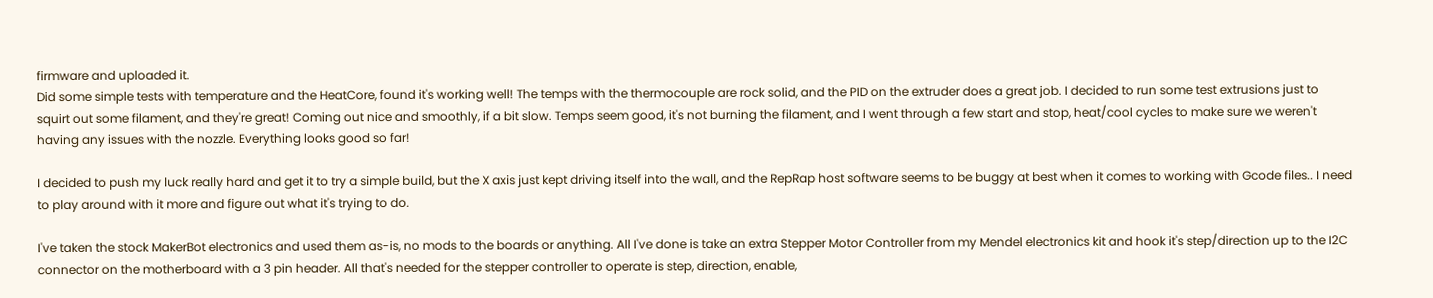firmware and uploaded it.
Did some simple tests with temperature and the HeatCore, found it's working well! The temps with the thermocouple are rock solid, and the PID on the extruder does a great job. I decided to run some test extrusions just to squirt out some filament, and they're great! Coming out nice and smoothly, if a bit slow. Temps seem good, it's not burning the filament, and I went through a few start and stop, heat/cool cycles to make sure we weren't having any issues with the nozzle. Everything looks good so far!

I decided to push my luck really hard and get it to try a simple build, but the X axis just kept driving itself into the wall, and the RepRap host software seems to be buggy at best when it comes to working with Gcode files.. I need to play around with it more and figure out what it's trying to do.

I've taken the stock MakerBot electronics and used them as-is, no mods to the boards or anything. All I've done is take an extra Stepper Motor Controller from my Mendel electronics kit and hook it's step/direction up to the I2C connector on the motherboard with a 3 pin header. All that's needed for the stepper controller to operate is step, direction, enable,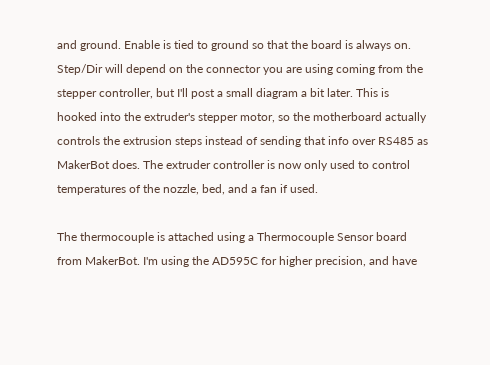and ground. Enable is tied to ground so that the board is always on. Step/Dir will depend on the connector you are using coming from the stepper controller, but I'll post a small diagram a bit later. This is hooked into the extruder's stepper motor, so the motherboard actually controls the extrusion steps instead of sending that info over RS485 as MakerBot does. The extruder controller is now only used to control temperatures of the nozzle, bed, and a fan if used.

The thermocouple is attached using a Thermocouple Sensor board from MakerBot. I'm using the AD595C for higher precision, and have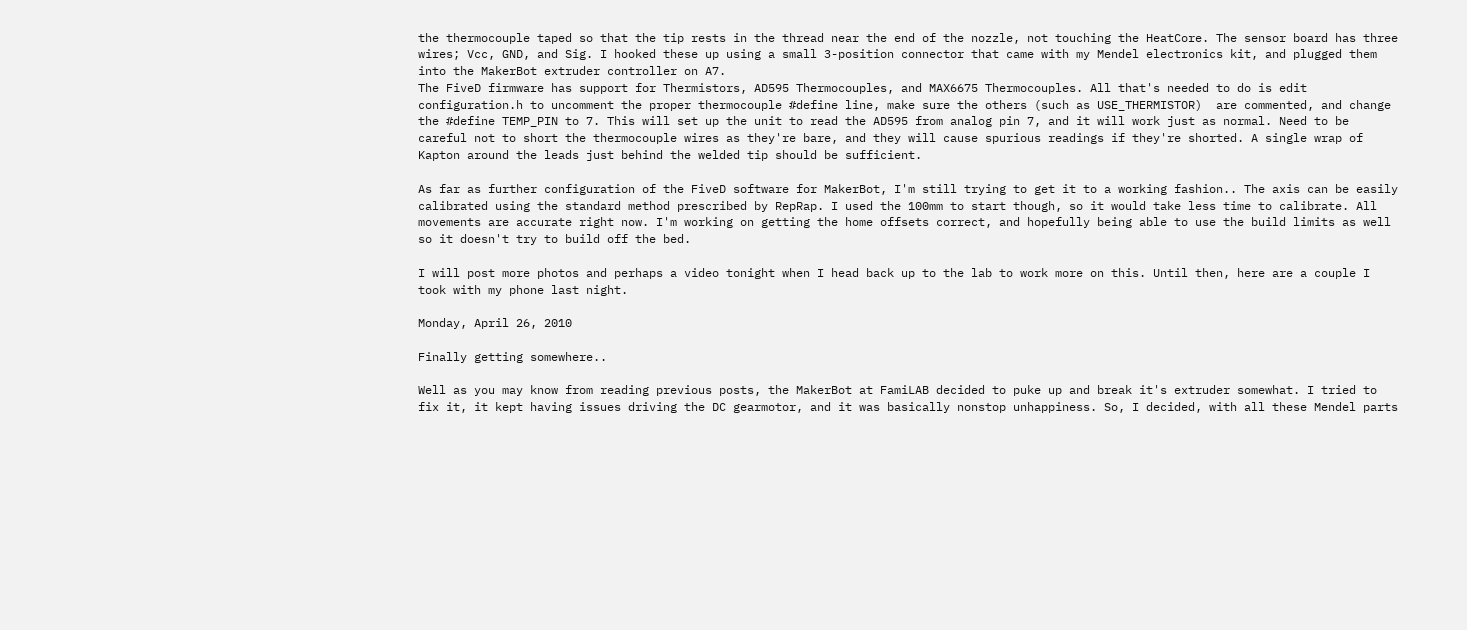the thermocouple taped so that the tip rests in the thread near the end of the nozzle, not touching the HeatCore. The sensor board has three wires; Vcc, GND, and Sig. I hooked these up using a small 3-position connector that came with my Mendel electronics kit, and plugged them into the MakerBot extruder controller on A7.
The FiveD firmware has support for Thermistors, AD595 Thermocouples, and MAX6675 Thermocouples. All that's needed to do is edit configuration.h to uncomment the proper thermocouple #define line, make sure the others (such as USE_THERMISTOR)  are commented, and change the #define TEMP_PIN to 7. This will set up the unit to read the AD595 from analog pin 7, and it will work just as normal. Need to be careful not to short the thermocouple wires as they're bare, and they will cause spurious readings if they're shorted. A single wrap of Kapton around the leads just behind the welded tip should be sufficient.

As far as further configuration of the FiveD software for MakerBot, I'm still trying to get it to a working fashion.. The axis can be easily calibrated using the standard method prescribed by RepRap. I used the 100mm to start though, so it would take less time to calibrate. All movements are accurate right now. I'm working on getting the home offsets correct, and hopefully being able to use the build limits as well so it doesn't try to build off the bed.

I will post more photos and perhaps a video tonight when I head back up to the lab to work more on this. Until then, here are a couple I took with my phone last night.

Monday, April 26, 2010

Finally getting somewhere..

Well as you may know from reading previous posts, the MakerBot at FamiLAB decided to puke up and break it's extruder somewhat. I tried to fix it, it kept having issues driving the DC gearmotor, and it was basically nonstop unhappiness. So, I decided, with all these Mendel parts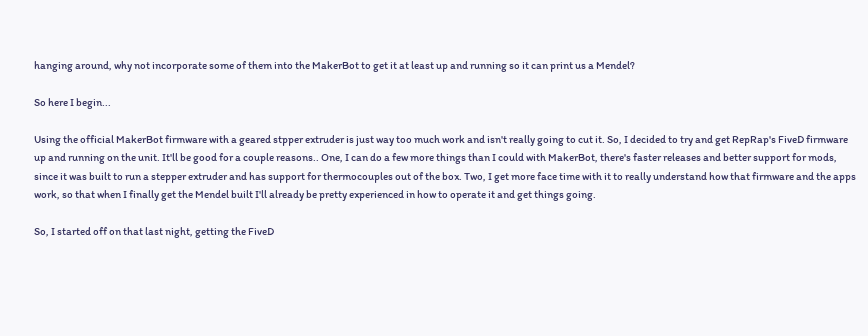hanging around, why not incorporate some of them into the MakerBot to get it at least up and running so it can print us a Mendel?

So here I begin...

Using the official MakerBot firmware with a geared stpper extruder is just way too much work and isn't really going to cut it. So, I decided to try and get RepRap's FiveD firmware up and running on the unit. It'll be good for a couple reasons.. One, I can do a few more things than I could with MakerBot, there's faster releases and better support for mods, since it was built to run a stepper extruder and has support for thermocouples out of the box. Two, I get more face time with it to really understand how that firmware and the apps work, so that when I finally get the Mendel built I'll already be pretty experienced in how to operate it and get things going.

So, I started off on that last night, getting the FiveD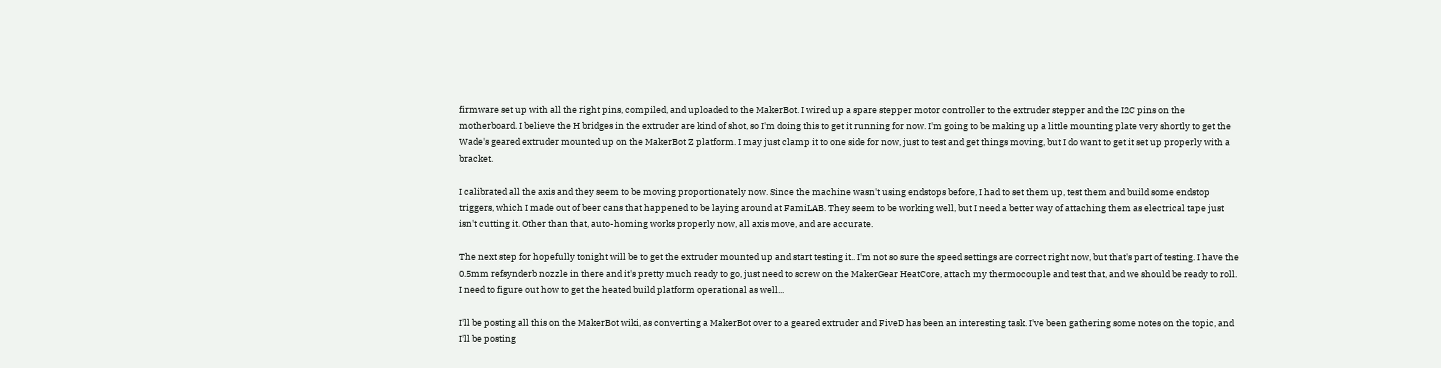firmware set up with all the right pins, compiled, and uploaded to the MakerBot. I wired up a spare stepper motor controller to the extruder stepper and the I2C pins on the motherboard. I believe the H bridges in the extruder are kind of shot, so I'm doing this to get it running for now. I'm going to be making up a little mounting plate very shortly to get the Wade's geared extruder mounted up on the MakerBot Z platform. I may just clamp it to one side for now, just to test and get things moving, but I do want to get it set up properly with a bracket.

I calibrated all the axis and they seem to be moving proportionately now. Since the machine wasn't using endstops before, I had to set them up, test them and build some endstop triggers, which I made out of beer cans that happened to be laying around at FamiLAB. They seem to be working well, but I need a better way of attaching them as electrical tape just isn't cutting it. Other than that, auto-homing works properly now, all axis move, and are accurate.

The next step for hopefully tonight will be to get the extruder mounted up and start testing it.. I'm not so sure the speed settings are correct right now, but that's part of testing. I have the 0.5mm refsynderb nozzle in there and it's pretty much ready to go, just need to screw on the MakerGear HeatCore, attach my thermocouple and test that, and we should be ready to roll. I need to figure out how to get the heated build platform operational as well...

I'll be posting all this on the MakerBot wiki, as converting a MakerBot over to a geared extruder and FiveD has been an interesting task. I've been gathering some notes on the topic, and I'll be posting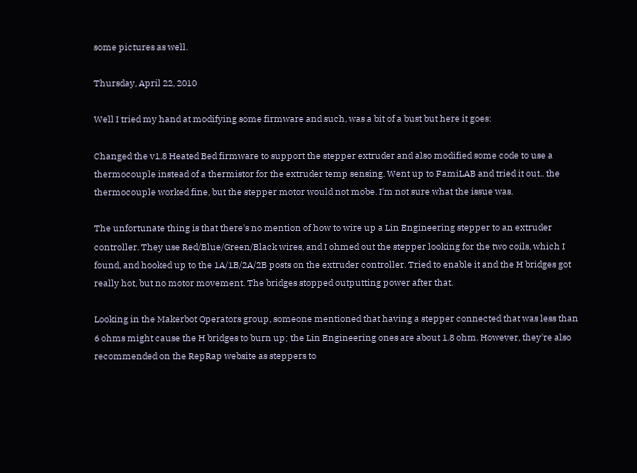some pictures as well.

Thursday, April 22, 2010

Well I tried my hand at modifying some firmware and such, was a bit of a bust but here it goes:

Changed the v1.8 Heated Bed firmware to support the stepper extruder and also modified some code to use a thermocouple instead of a thermistor for the extruder temp sensing. Went up to FamiLAB and tried it out.. the thermocouple worked fine, but the stepper motor would not mobe. I'm not sure what the issue was.

The unfortunate thing is that there's no mention of how to wire up a Lin Engineering stepper to an extruder controller. They use Red/Blue/Green/Black wires, and I ohmed out the stepper looking for the two coils, which I found, and hooked up to the 1A/1B/2A/2B posts on the extruder controller. Tried to enable it and the H bridges got really hot, but no motor movement. The bridges stopped outputting power after that.

Looking in the Makerbot Operators group, someone mentioned that having a stepper connected that was less than 6 ohms might cause the H bridges to burn up; the Lin Engineering ones are about 1.8 ohm. However, they're also recommended on the RepRap website as steppers to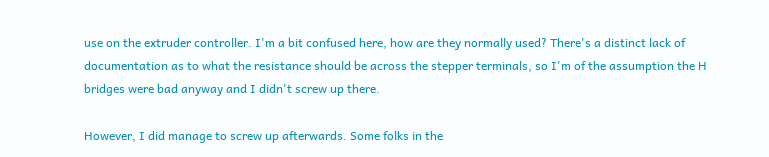use on the extruder controller. I'm a bit confused here, how are they normally used? There's a distinct lack of documentation as to what the resistance should be across the stepper terminals, so I'm of the assumption the H bridges were bad anyway and I didn't screw up there.

However, I did manage to screw up afterwards. Some folks in the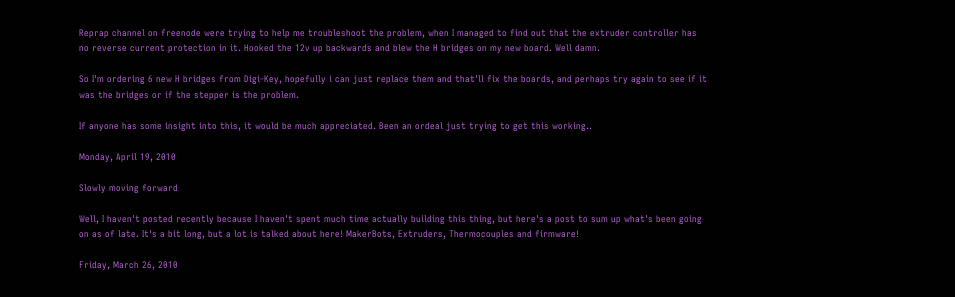Reprap channel on freenode were trying to help me troubleshoot the problem, when I managed to find out that the extruder controller has no reverse current protection in it. Hooked the 12v up backwards and blew the H bridges on my new board. Well damn.

So I'm ordering 6 new H bridges from Digi-Key, hopefully i can just replace them and that'll fix the boards, and perhaps try again to see if it was the bridges or if the stepper is the problem.

If anyone has some insight into this, it would be much appreciated. Been an ordeal just trying to get this working..

Monday, April 19, 2010

Slowly moving forward

Well, I haven't posted recently because I haven't spent much time actually building this thing, but here's a post to sum up what's been going on as of late. It's a bit long, but a lot is talked about here! MakerBots, Extruders, Thermocouples and firmware!

Friday, March 26, 2010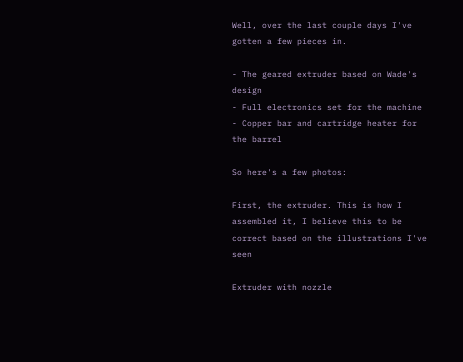Well, over the last couple days I've gotten a few pieces in.

- The geared extruder based on Wade's design
- Full electronics set for the machine
- Copper bar and cartridge heater for the barrel

So here's a few photos:

First, the extruder. This is how I assembled it, I believe this to be correct based on the illustrations I've seen

Extruder with nozzle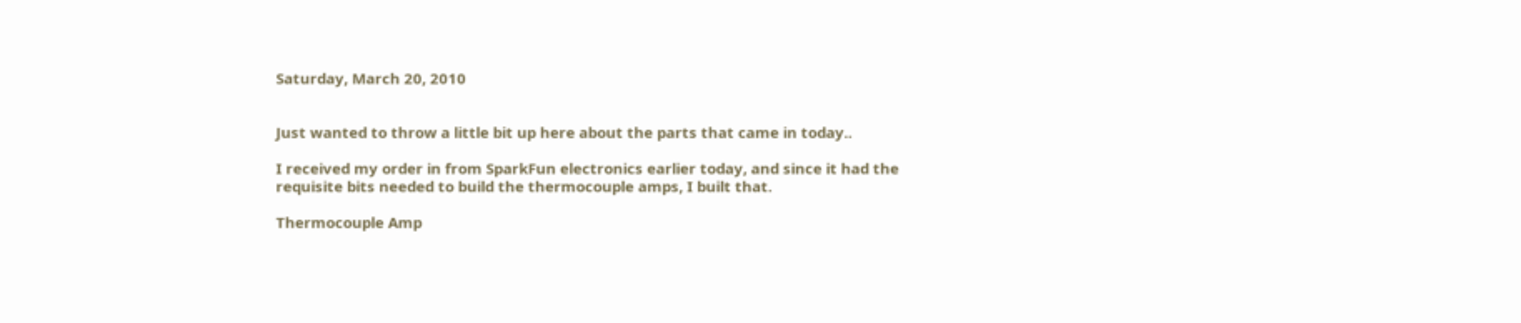Saturday, March 20, 2010


Just wanted to throw a little bit up here about the parts that came in today..

I received my order in from SparkFun electronics earlier today, and since it had the requisite bits needed to build the thermocouple amps, I built that.

Thermocouple Amp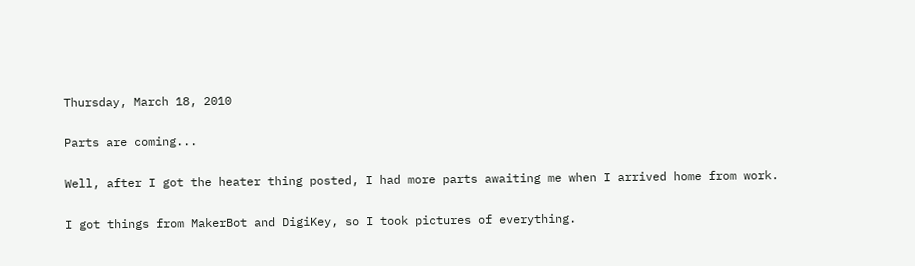Thursday, March 18, 2010

Parts are coming...

Well, after I got the heater thing posted, I had more parts awaiting me when I arrived home from work.

I got things from MakerBot and DigiKey, so I took pictures of everything.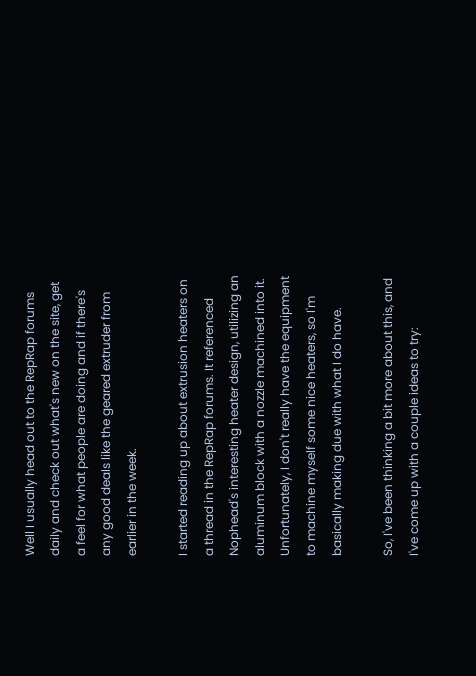Well I usually head out to the RepRap forums daily and check out what's new on the site, get a feel for what people are doing and if there's any good deals like the geared extruder from earlier in the week.

I started reading up about extrusion heaters on a thread in the RepRap forums. It referenced Nophead's interesting heater design, utilizing an aluminum block with a nozzle machined into it. Unfortunately, I don't really have the equipment to machine myself some nice heaters, so I'm basically making due with what I do have.

So, I've been thinking a bit more about this, and I've come up with a couple ideas to try: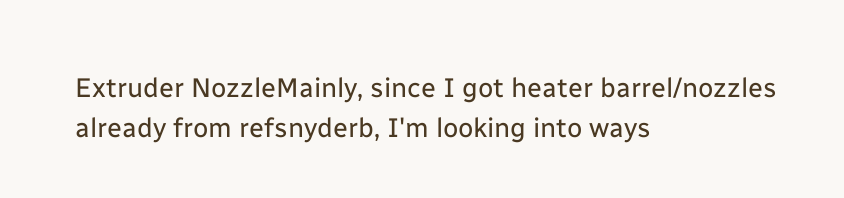Extruder NozzleMainly, since I got heater barrel/nozzles already from refsnyderb, I'm looking into ways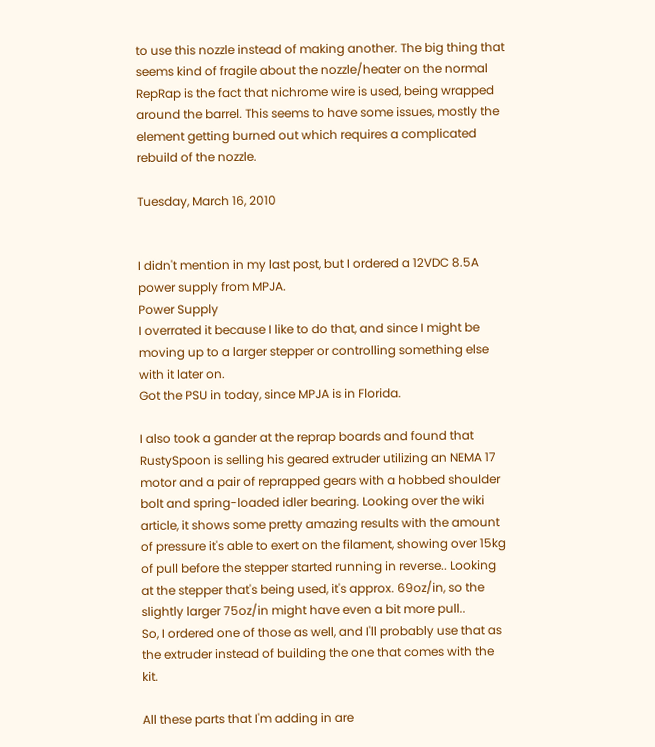to use this nozzle instead of making another. The big thing that seems kind of fragile about the nozzle/heater on the normal RepRap is the fact that nichrome wire is used, being wrapped around the barrel. This seems to have some issues, mostly the element getting burned out which requires a complicated rebuild of the nozzle.

Tuesday, March 16, 2010


I didn't mention in my last post, but I ordered a 12VDC 8.5A power supply from MPJA.
Power Supply
I overrated it because I like to do that, and since I might be moving up to a larger stepper or controlling something else with it later on.
Got the PSU in today, since MPJA is in Florida.

I also took a gander at the reprap boards and found that RustySpoon is selling his geared extruder utilizing an NEMA 17 motor and a pair of reprapped gears with a hobbed shoulder bolt and spring-loaded idler bearing. Looking over the wiki article, it shows some pretty amazing results with the amount of pressure it's able to exert on the filament, showing over 15kg of pull before the stepper started running in reverse.. Looking at the stepper that's being used, it's approx. 69oz/in, so the slightly larger 75oz/in might have even a bit more pull..
So, I ordered one of those as well, and I'll probably use that as the extruder instead of building the one that comes with the kit.

All these parts that I'm adding in are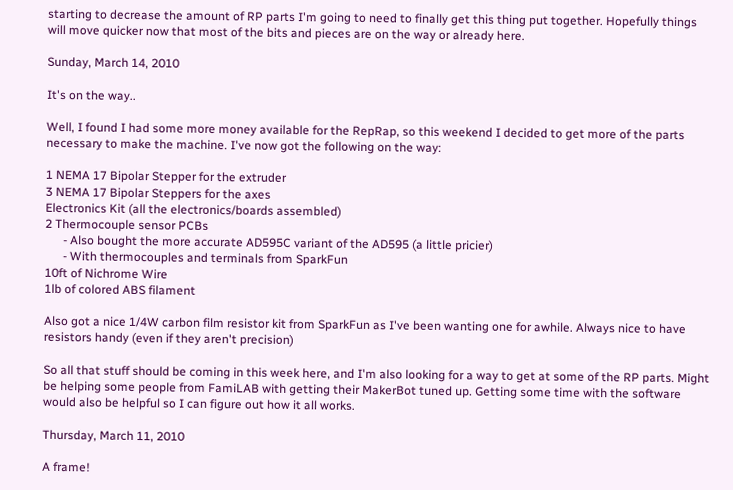starting to decrease the amount of RP parts I'm going to need to finally get this thing put together. Hopefully things will move quicker now that most of the bits and pieces are on the way or already here.

Sunday, March 14, 2010

It's on the way..

Well, I found I had some more money available for the RepRap, so this weekend I decided to get more of the parts necessary to make the machine. I've now got the following on the way:

1 NEMA 17 Bipolar Stepper for the extruder
3 NEMA 17 Bipolar Steppers for the axes
Electronics Kit (all the electronics/boards assembled)
2 Thermocouple sensor PCBs
      - Also bought the more accurate AD595C variant of the AD595 (a little pricier)
      - With thermocouples and terminals from SparkFun
10ft of Nichrome Wire
1lb of colored ABS filament

Also got a nice 1/4W carbon film resistor kit from SparkFun as I've been wanting one for awhile. Always nice to have resistors handy (even if they aren't precision)

So all that stuff should be coming in this week here, and I'm also looking for a way to get at some of the RP parts. Might be helping some people from FamiLAB with getting their MakerBot tuned up. Getting some time with the software would also be helpful so I can figure out how it all works.

Thursday, March 11, 2010

A frame!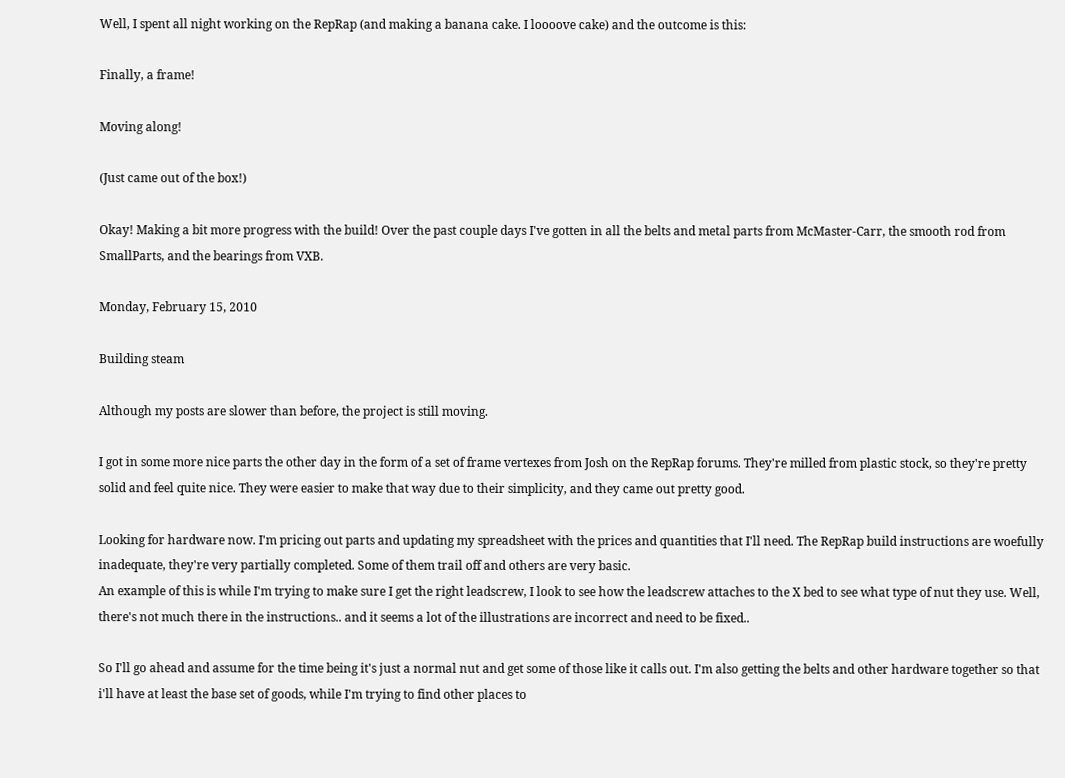Well, I spent all night working on the RepRap (and making a banana cake. I loooove cake) and the outcome is this:

Finally, a frame!

Moving along!

(Just came out of the box!)

Okay! Making a bit more progress with the build! Over the past couple days I've gotten in all the belts and metal parts from McMaster-Carr, the smooth rod from SmallParts, and the bearings from VXB.

Monday, February 15, 2010

Building steam

Although my posts are slower than before, the project is still moving.

I got in some more nice parts the other day in the form of a set of frame vertexes from Josh on the RepRap forums. They're milled from plastic stock, so they're pretty solid and feel quite nice. They were easier to make that way due to their simplicity, and they came out pretty good.

Looking for hardware now. I'm pricing out parts and updating my spreadsheet with the prices and quantities that I'll need. The RepRap build instructions are woefully inadequate, they're very partially completed. Some of them trail off and others are very basic.
An example of this is while I'm trying to make sure I get the right leadscrew, I look to see how the leadscrew attaches to the X bed to see what type of nut they use. Well, there's not much there in the instructions.. and it seems a lot of the illustrations are incorrect and need to be fixed..

So I'll go ahead and assume for the time being it's just a normal nut and get some of those like it calls out. I'm also getting the belts and other hardware together so that i'll have at least the base set of goods, while I'm trying to find other places to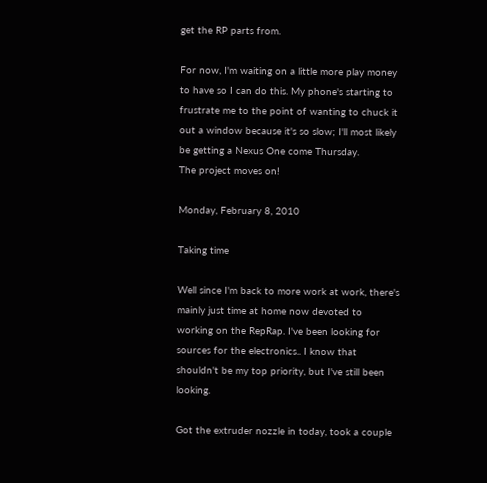get the RP parts from.

For now, I'm waiting on a little more play money to have so I can do this. My phone's starting to frustrate me to the point of wanting to chuck it out a window because it's so slow; I'll most likely be getting a Nexus One come Thursday.
The project moves on!

Monday, February 8, 2010

Taking time

Well since I'm back to more work at work, there's mainly just time at home now devoted to working on the RepRap. I've been looking for sources for the electronics.. I know that shouldn't be my top priority, but I've still been looking.

Got the extruder nozzle in today, took a couple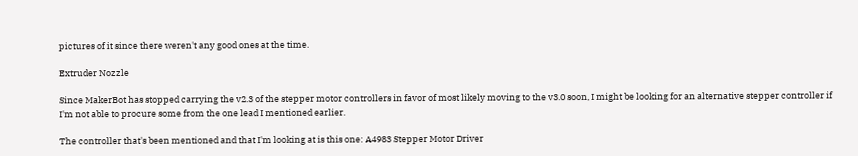pictures of it since there weren't any good ones at the time.

Extruder Nozzle

Since MakerBot has stopped carrying the v2.3 of the stepper motor controllers in favor of most likely moving to the v3.0 soon, I might be looking for an alternative stepper controller if I'm not able to procure some from the one lead I mentioned earlier.

The controller that's been mentioned and that I'm looking at is this one: A4983 Stepper Motor Driver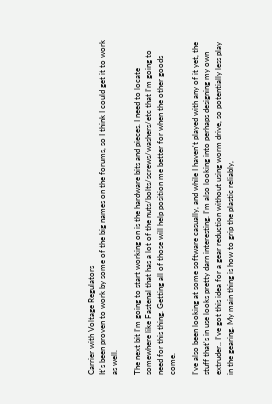Carrier with Voltage Regulators
It's been proven to work by some of the big names on the forums, so I think I could get it to work as well.

The next bit I'm going to start working on is the hardware bits and pieces. I need to locate somewhere like Fastenal that has a lot of the nuts/bolts/screws/washers/etc that I'm going to need for this thing. Getting all of those will help position me better for when the other goods come.

I've also been looking at some software casually, and while I haven't played with any of it yet, the stuff that's in use looks pretty darn interesting. I'm also looking into perhaps designing my own extruder.. I've got this idea for a gear reduction without using worm drive, so potentially less play in the gearing. My main thing is how to grip the plastic reliably,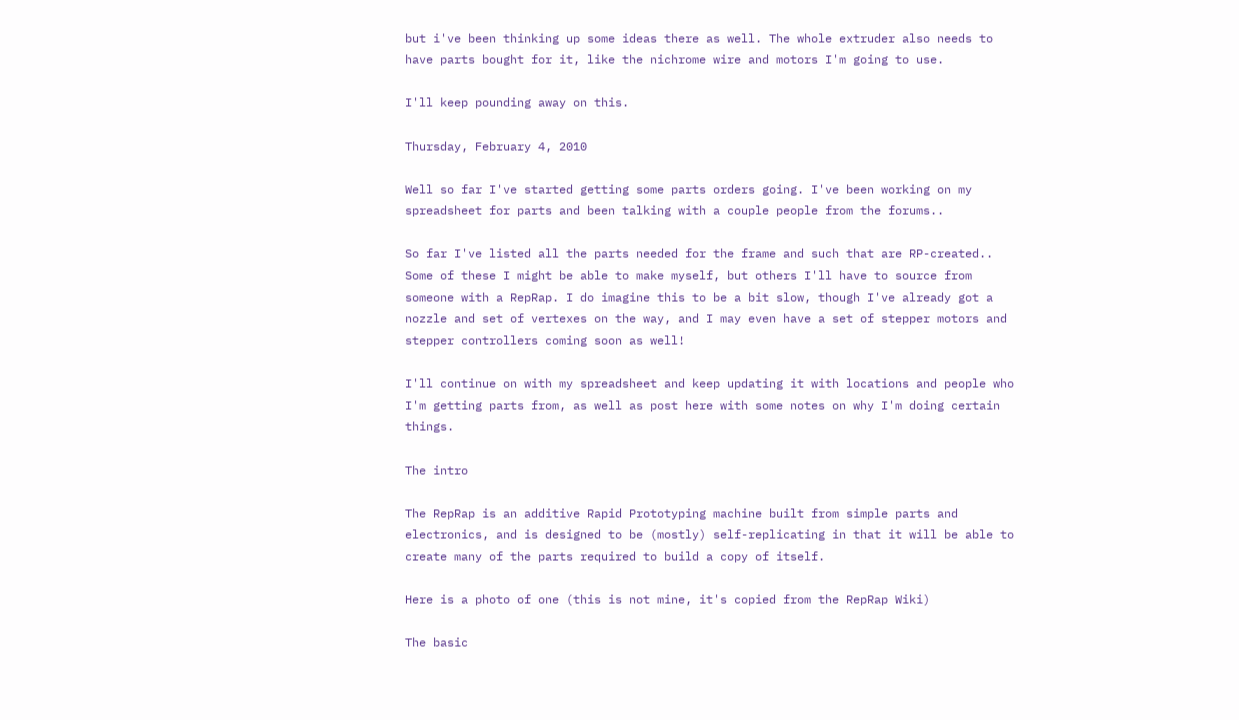but i've been thinking up some ideas there as well. The whole extruder also needs to have parts bought for it, like the nichrome wire and motors I'm going to use.

I'll keep pounding away on this.

Thursday, February 4, 2010

Well so far I've started getting some parts orders going. I've been working on my spreadsheet for parts and been talking with a couple people from the forums..

So far I've listed all the parts needed for the frame and such that are RP-created.. Some of these I might be able to make myself, but others I'll have to source from someone with a RepRap. I do imagine this to be a bit slow, though I've already got a nozzle and set of vertexes on the way, and I may even have a set of stepper motors and stepper controllers coming soon as well!

I'll continue on with my spreadsheet and keep updating it with locations and people who I'm getting parts from, as well as post here with some notes on why I'm doing certain things.

The intro

The RepRap is an additive Rapid Prototyping machine built from simple parts and electronics, and is designed to be (mostly) self-replicating in that it will be able to create many of the parts required to build a copy of itself.

Here is a photo of one (this is not mine, it's copied from the RepRap Wiki)

The basic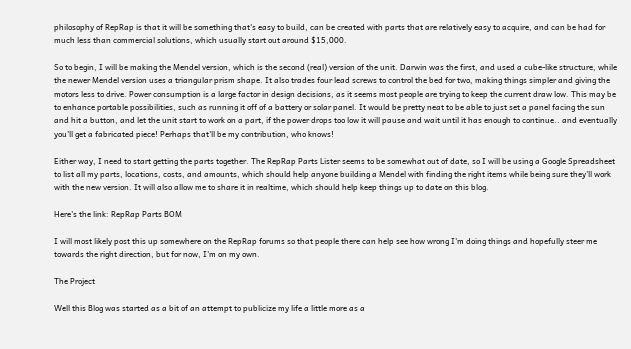philosophy of RepRap is that it will be something that's easy to build, can be created with parts that are relatively easy to acquire, and can be had for much less than commercial solutions, which usually start out around $15,000.

So to begin, I will be making the Mendel version, which is the second (real) version of the unit. Darwin was the first, and used a cube-like structure, while the newer Mendel version uses a triangular prism shape. It also trades four lead screws to control the bed for two, making things simpler and giving the motors less to drive. Power consumption is a large factor in design decisions, as it seems most people are trying to keep the current draw low. This may be to enhance portable possibilities, such as running it off of a battery or solar panel. It would be pretty neat to be able to just set a panel facing the sun and hit a button, and let the unit start to work on a part, if the power drops too low it will pause and wait until it has enough to continue.. and eventually you'll get a fabricated piece! Perhaps that'll be my contribution, who knows!

Either way, I need to start getting the parts together. The RepRap Parts Lister seems to be somewhat out of date, so I will be using a Google Spreadsheet to list all my parts, locations, costs, and amounts, which should help anyone building a Mendel with finding the right items while being sure they'll work with the new version. It will also allow me to share it in realtime, which should help keep things up to date on this blog.

Here's the link: RepRap Parts BOM

I will most likely post this up somewhere on the RepRap forums so that people there can help see how wrong I'm doing things and hopefully steer me towards the right direction, but for now, I'm on my own.

The Project

Well this Blog was started as a bit of an attempt to publicize my life a little more as a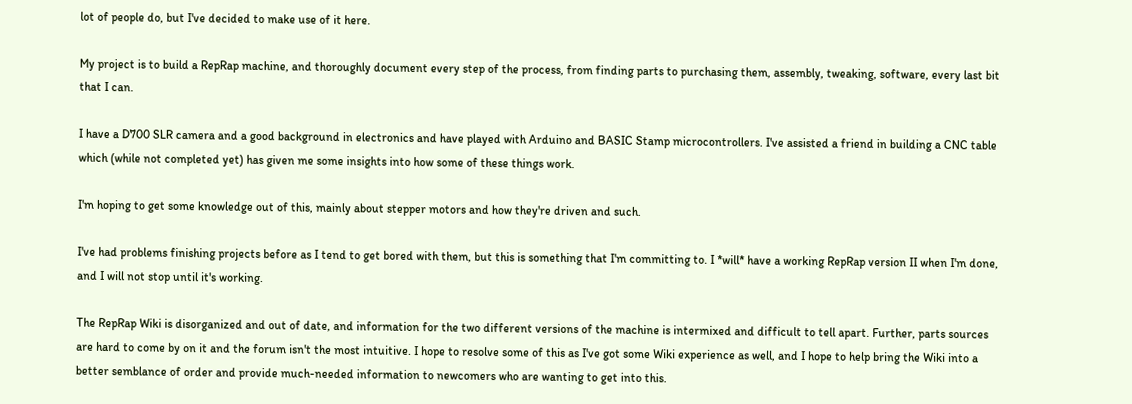lot of people do, but I've decided to make use of it here.

My project is to build a RepRap machine, and thoroughly document every step of the process, from finding parts to purchasing them, assembly, tweaking, software, every last bit that I can.

I have a D700 SLR camera and a good background in electronics and have played with Arduino and BASIC Stamp microcontrollers. I've assisted a friend in building a CNC table which (while not completed yet) has given me some insights into how some of these things work.

I'm hoping to get some knowledge out of this, mainly about stepper motors and how they're driven and such.

I've had problems finishing projects before as I tend to get bored with them, but this is something that I'm committing to. I *will* have a working RepRap version II when I'm done, and I will not stop until it's working.

The RepRap Wiki is disorganized and out of date, and information for the two different versions of the machine is intermixed and difficult to tell apart. Further, parts sources are hard to come by on it and the forum isn't the most intuitive. I hope to resolve some of this as I've got some Wiki experience as well, and I hope to help bring the Wiki into a better semblance of order and provide much-needed information to newcomers who are wanting to get into this.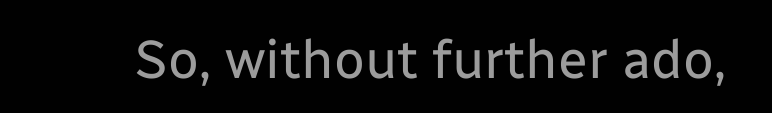So, without further ado,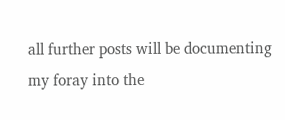all further posts will be documenting my foray into the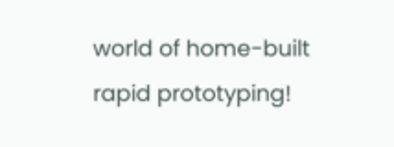world of home-built rapid prototyping!